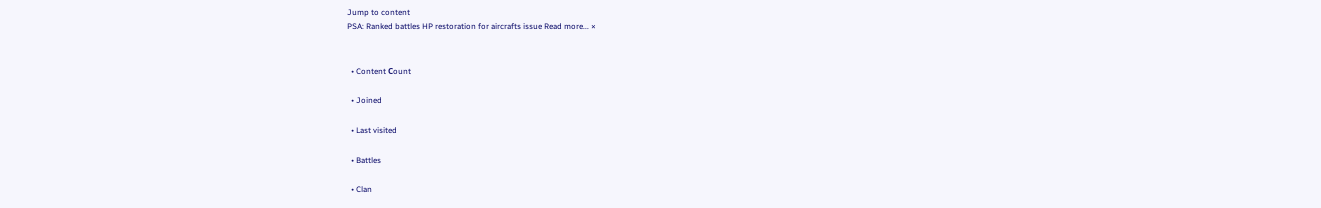Jump to content
PSA: Ranked battles HP restoration for aircrafts issue Read more... ×


  • Content Сount

  • Joined

  • Last visited

  • Battles

  • Clan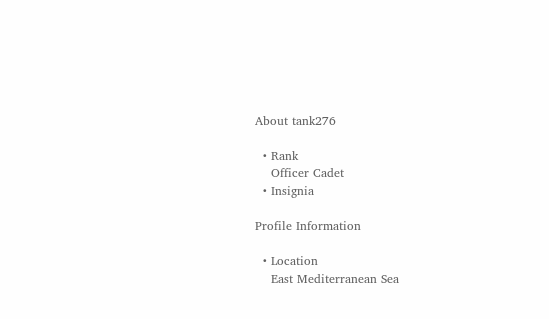About tank276

  • Rank
    Officer Cadet
  • Insignia

Profile Information

  • Location
    East Mediterranean Sea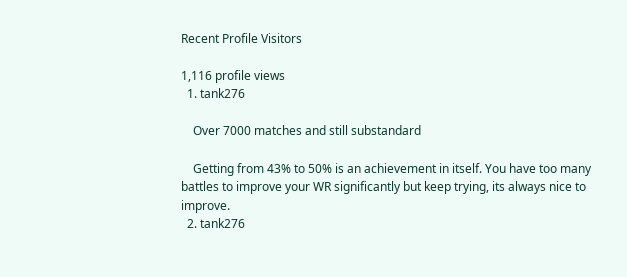Recent Profile Visitors

1,116 profile views
  1. tank276

    Over 7000 matches and still substandard

    Getting from 43% to 50% is an achievement in itself. You have too many battles to improve your WR significantly but keep trying, its always nice to improve.
  2. tank276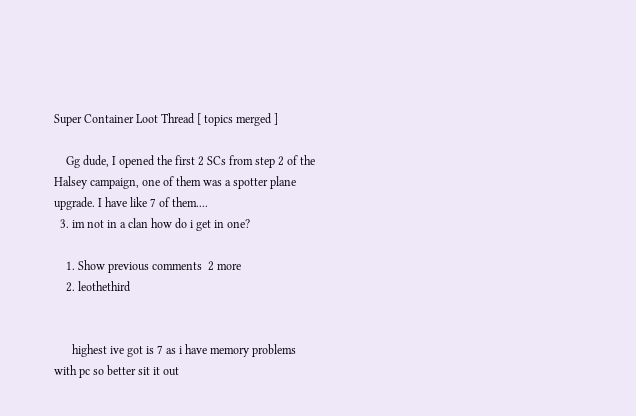Super Container Loot Thread [ topics merged ]

    Gg dude, I opened the first 2 SCs from step 2 of the Halsey campaign, one of them was a spotter plane upgrade. I have like 7 of them....
  3. im not in a clan how do i get in one?

    1. Show previous comments  2 more
    2. leothethird


      highest ive got is 7 as i have memory problems with pc so better sit it out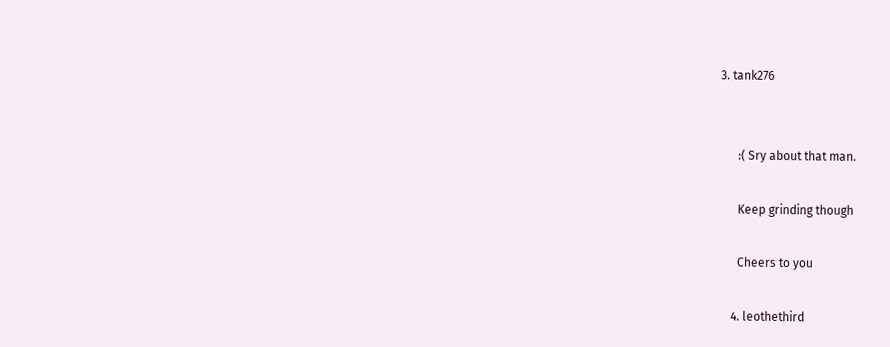3. tank276


      :( Sry about that man.

      Keep grinding though

      Cheers to you

    4. leothethird